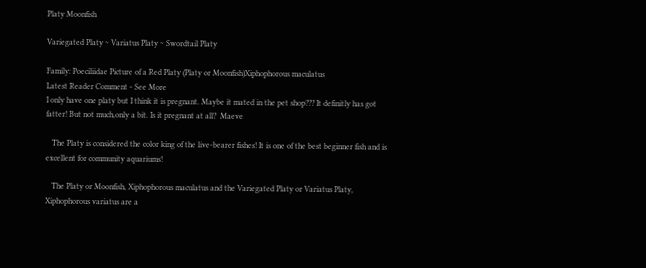Platy Moonfish

Variegated Platy ~ Variatus Platy ~ Swordtail Platy

Family: Poeciliidae Picture of a Red Platy (Platy or Moonfish)Xiphophorous maculatus
Latest Reader Comment - See More
I only have one platy but I think it is pregnant. Maybe it mated in the pet shop??? It definitly has got fatter! But not much,only a bit. Is it pregnant at all?  Maeve

   The Platy is considered the color king of the live-bearer fishes! It is one of the best beginner fish and is excellent for community aquariums!

   The Platy or Moonfish, Xiphophorous maculatus and the Variegated Platy or Variatus Platy, Xiphophorous variatus are a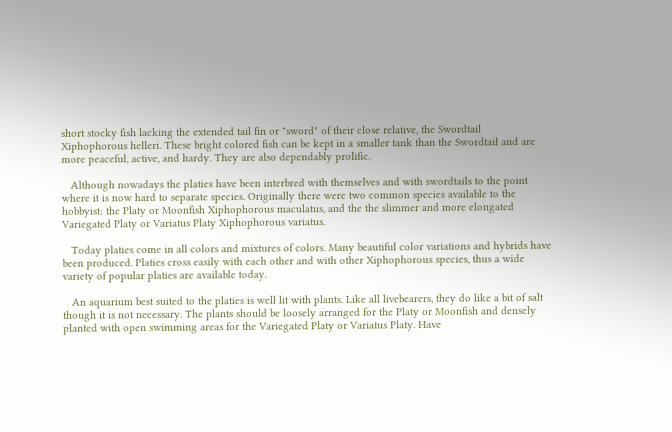short stocky fish lacking the extended tail fin or "sword" of their close relative, the Swordtail  Xiphophorous helleri. These bright colored fish can be kept in a smaller tank than the Swordtail and are more peaceful, active, and hardy. They are also dependably prolific.

   Although nowadays the platies have been interbred with themselves and with swordtails to the point where it is now hard to separate species. Originally there were two common species available to the hobbyist: the Platy or Moonfish Xiphophorous maculatus, and the the slimmer and more elongated Variegated Platy or Variatus Platy Xiphophorous variatus.

   Today platies come in all colors and mixtures of colors. Many beautiful color variations and hybrids have been produced. Platies cross easily with each other and with other Xiphophorous species, thus a wide variety of popular platies are available today.

   An aquarium best suited to the platies is well lit with plants. Like all livebearers, they do like a bit of salt though it is not necessary. The plants should be loosely arranged for the Platy or Moonfish and densely planted with open swimming areas for the Variegated Platy or Variatus Platy. Have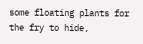some floating plants for the fry to hide,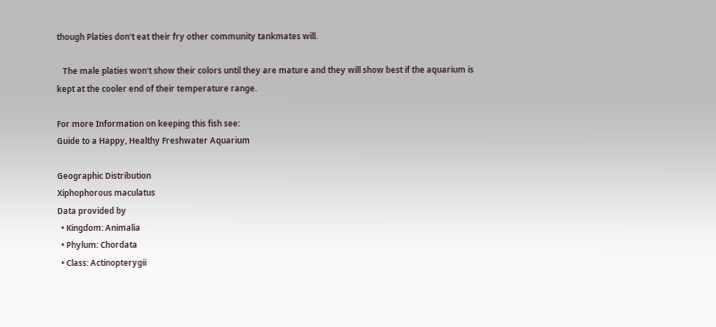though Platies don't eat their fry other community tankmates will.

   The male platies won't show their colors until they are mature and they will show best if the aquarium is kept at the cooler end of their temperature range.

For more Information on keeping this fish see:
Guide to a Happy, Healthy Freshwater Aquarium

Geographic Distribution
Xiphophorous maculatus
Data provided by
  • Kingdom: Animalia
  • Phylum: Chordata
  • Class: Actinopterygii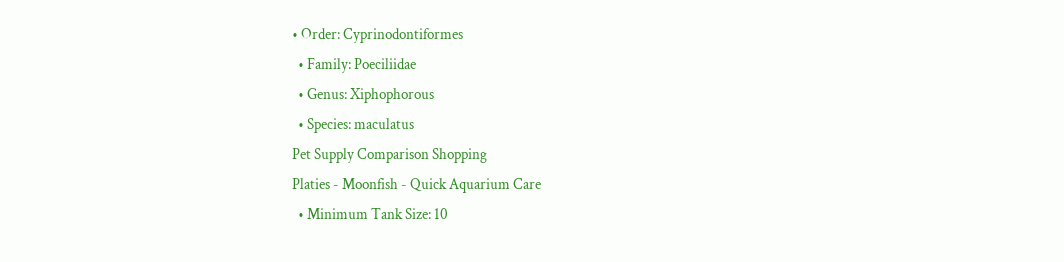• Order: Cyprinodontiformes
  • Family: Poeciliidae
  • Genus: Xiphophorous
  • Species: maculatus
Pet Supply Comparison Shopping
Platies - Moonfish - Quick Aquarium Care
  • Minimum Tank Size: 10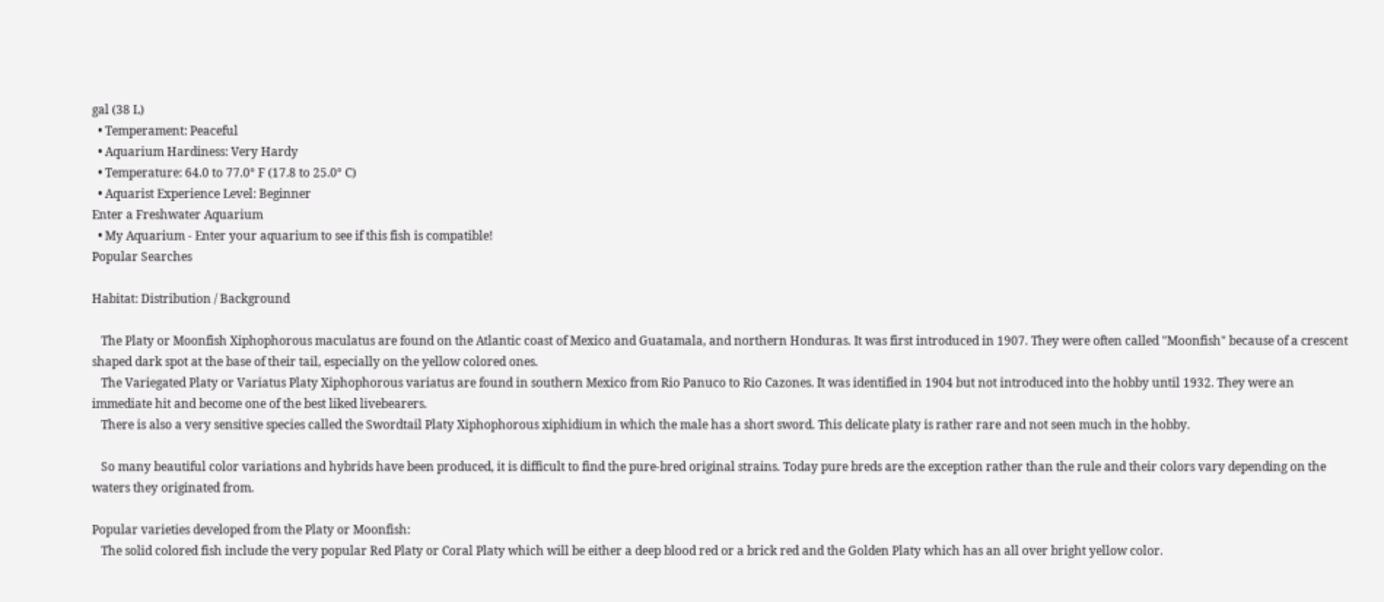gal (38 L)
  • Temperament: Peaceful
  • Aquarium Hardiness: Very Hardy
  • Temperature: 64.0 to 77.0° F (17.8 to 25.0° C)
  • Aquarist Experience Level: Beginner
Enter a Freshwater Aquarium
  • My Aquarium - Enter your aquarium to see if this fish is compatible!
Popular Searches

Habitat: Distribution / Background

   The Platy or Moonfish Xiphophorous maculatus are found on the Atlantic coast of Mexico and Guatamala, and northern Honduras. It was first introduced in 1907. They were often called "Moonfish" because of a crescent shaped dark spot at the base of their tail, especially on the yellow colored ones.
   The Variegated Platy or Variatus Platy Xiphophorous variatus are found in southern Mexico from Rio Panuco to Rio Cazones. It was identified in 1904 but not introduced into the hobby until 1932. They were an immediate hit and become one of the best liked livebearers.
   There is also a very sensitive species called the Swordtail Platy Xiphophorous xiphidium in which the male has a short sword. This delicate platy is rather rare and not seen much in the hobby.

   So many beautiful color variations and hybrids have been produced, it is difficult to find the pure-bred original strains. Today pure breds are the exception rather than the rule and their colors vary depending on the waters they originated from.

Popular varieties developed from the Platy or Moonfish:
   The solid colored fish include the very popular Red Platy or Coral Platy which will be either a deep blood red or a brick red and the Golden Platy which has an all over bright yellow color.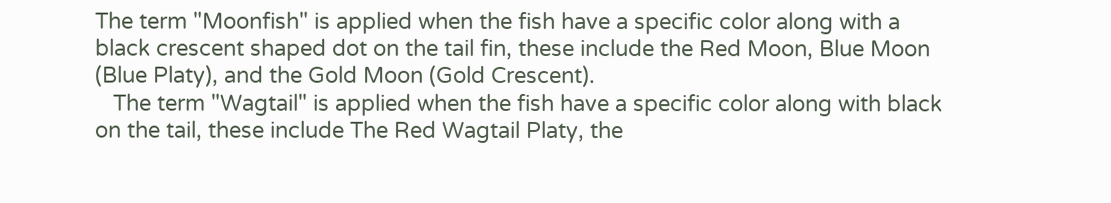The term "Moonfish" is applied when the fish have a specific color along with a black crescent shaped dot on the tail fin, these include the Red Moon, Blue Moon (Blue Platy), and the Gold Moon (Gold Crescent).
   The term "Wagtail" is applied when the fish have a specific color along with black on the tail, these include The Red Wagtail Platy, the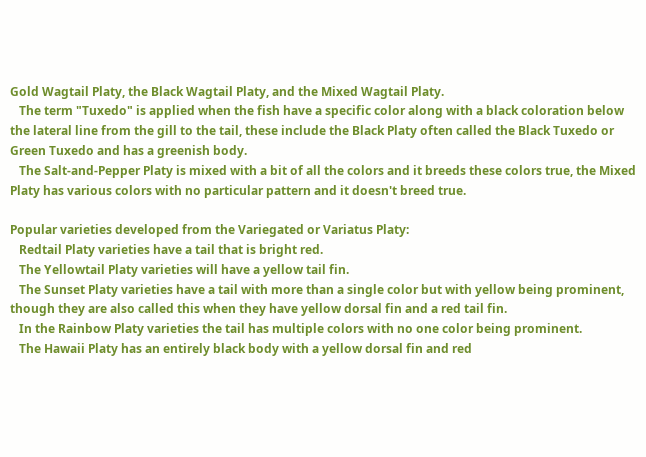Gold Wagtail Platy, the Black Wagtail Platy, and the Mixed Wagtail Platy.
   The term "Tuxedo" is applied when the fish have a specific color along with a black coloration below the lateral line from the gill to the tail, these include the Black Platy often called the Black Tuxedo or Green Tuxedo and has a greenish body.
   The Salt-and-Pepper Platy is mixed with a bit of all the colors and it breeds these colors true, the Mixed Platy has various colors with no particular pattern and it doesn't breed true.

Popular varieties developed from the Variegated or Variatus Platy:
   Redtail Platy varieties have a tail that is bright red.
   The Yellowtail Platy varieties will have a yellow tail fin.
   The Sunset Platy varieties have a tail with more than a single color but with yellow being prominent, though they are also called this when they have yellow dorsal fin and a red tail fin.
   In the Rainbow Platy varieties the tail has multiple colors with no one color being prominent.
   The Hawaii Platy has an entirely black body with a yellow dorsal fin and red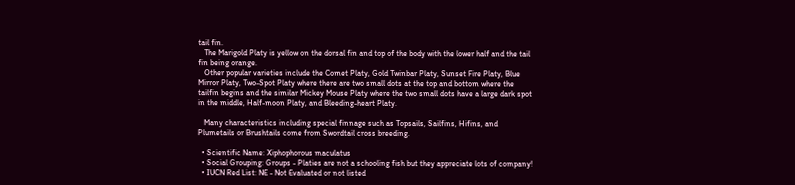tail fin.
   The Marigold Platy is yellow on the dorsal fin and top of the body with the lower half and the tail fin being orange.
   Other popular varieties include the Comet Platy, Gold Twinbar Platy, Sunset Fire Platy, Blue Mirror Platy, Two-Spot Platy where there are two small dots at the top and bottom where the tailfin begins and the similar Mickey Mouse Platy where the two small dots have a large dark spot in the middle, Half-moon Platy, and Bleeding-heart Platy.

   Many characteristics including special finnage such as Topsails, Sailfins, Hifins, and Plumetails or Brushtails come from Swordtail cross breeding.

  • Scientific Name: Xiphophorous maculatus
  • Social Grouping: Groups - Platies are not a schooling fish but they appreciate lots of company!
  • IUCN Red List: NE - Not Evaluated or not listed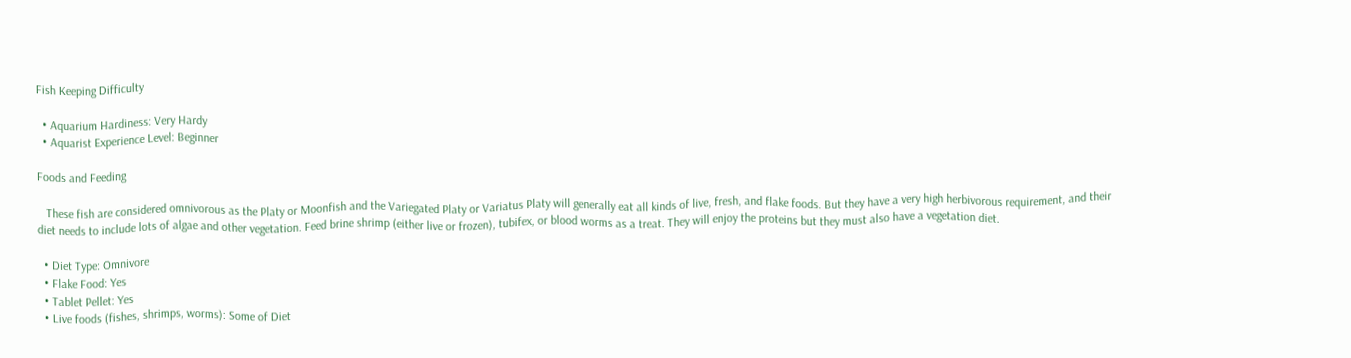Fish Keeping Difficulty

  • Aquarium Hardiness: Very Hardy
  • Aquarist Experience Level: Beginner

Foods and Feeding

   These fish are considered omnivorous as the Platy or Moonfish and the Variegated Platy or Variatus Platy will generally eat all kinds of live, fresh, and flake foods. But they have a very high herbivorous requirement, and their diet needs to include lots of algae and other vegetation. Feed brine shrimp (either live or frozen), tubifex, or blood worms as a treat. They will enjoy the proteins but they must also have a vegetation diet.

  • Diet Type: Omnivore
  • Flake Food: Yes
  • Tablet Pellet: Yes
  • Live foods (fishes, shrimps, worms): Some of Diet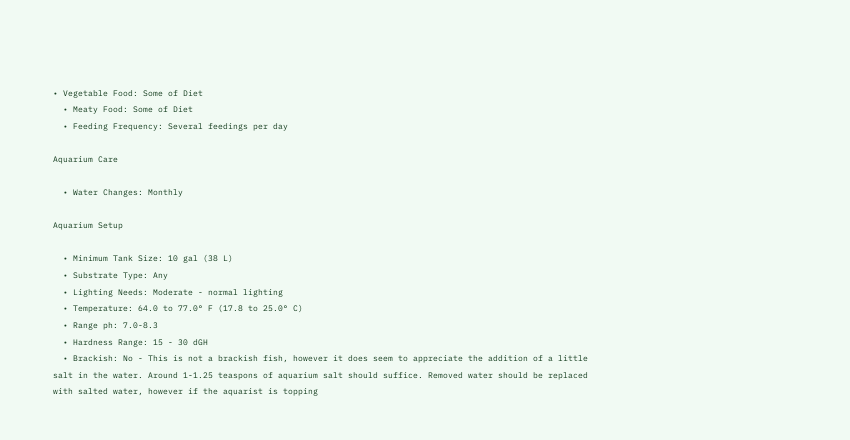• Vegetable Food: Some of Diet
  • Meaty Food: Some of Diet
  • Feeding Frequency: Several feedings per day

Aquarium Care

  • Water Changes: Monthly

Aquarium Setup

  • Minimum Tank Size: 10 gal (38 L)
  • Substrate Type: Any
  • Lighting Needs: Moderate - normal lighting
  • Temperature: 64.0 to 77.0° F (17.8 to 25.0° C)
  • Range ph: 7.0-8.3
  • Hardness Range: 15 - 30 dGH
  • Brackish: No - This is not a brackish fish, however it does seem to appreciate the addition of a little salt in the water. Around 1-1.25 teaspons of aquarium salt should suffice. Removed water should be replaced with salted water, however if the aquarist is topping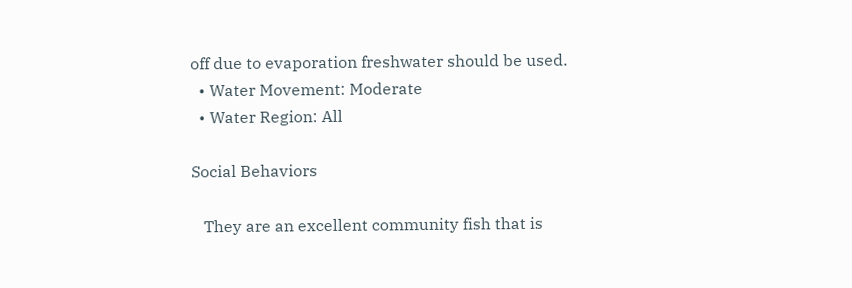off due to evaporation freshwater should be used.
  • Water Movement: Moderate
  • Water Region: All

Social Behaviors

   They are an excellent community fish that is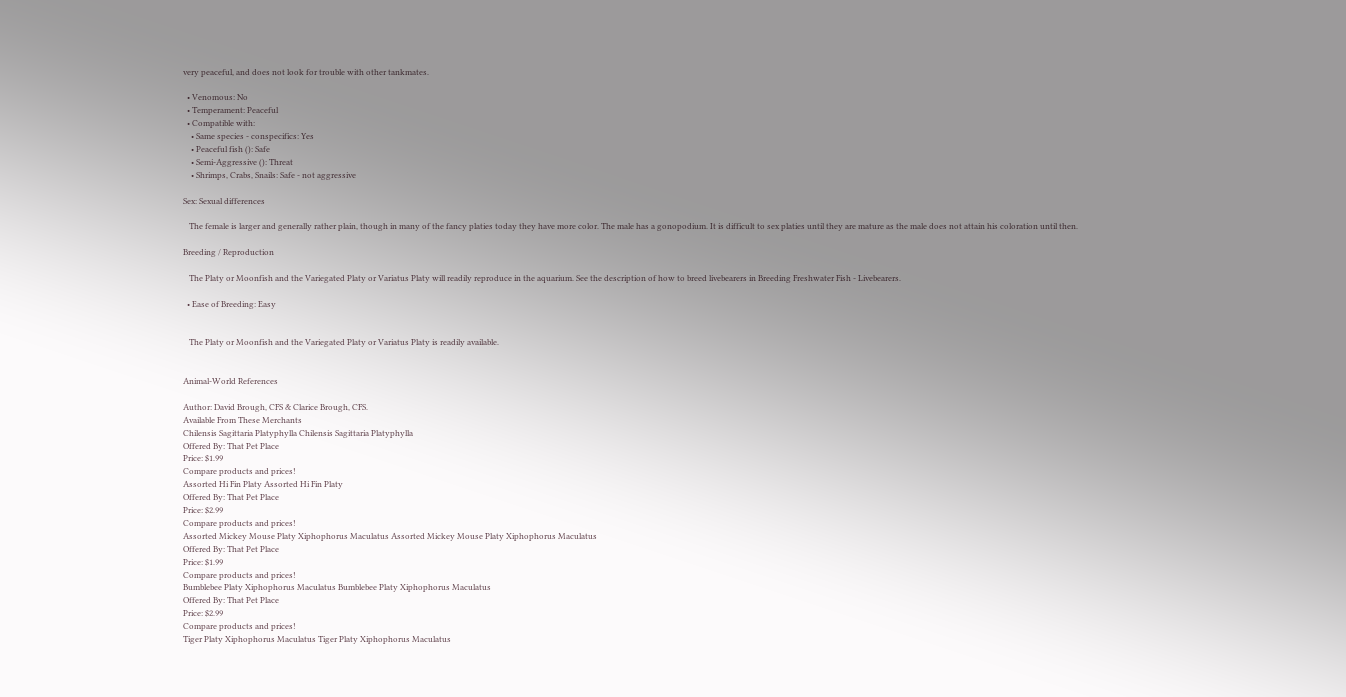very peaceful, and does not look for trouble with other tankmates.

  • Venomous: No
  • Temperament: Peaceful
  • Compatible with:
    • Same species - conspecifics: Yes
    • Peaceful fish (): Safe
    • Semi-Aggressive (): Threat
    • Shrimps, Crabs, Snails: Safe - not aggressive

Sex: Sexual differences

   The female is larger and generally rather plain, though in many of the fancy platies today they have more color. The male has a gonopodium. It is difficult to sex platies until they are mature as the male does not attain his coloration until then.

Breeding / Reproduction

   The Platy or Moonfish and the Variegated Platy or Variatus Platy will readily reproduce in the aquarium. See the description of how to breed livebearers in Breeding Freshwater Fish - Livebearers.

  • Ease of Breeding: Easy


   The Platy or Moonfish and the Variegated Platy or Variatus Platy is readily available.


Animal-World References

Author: David Brough, CFS & Clarice Brough, CFS.
Available From These Merchants
Chilensis Sagittaria Platyphylla Chilensis Sagittaria Platyphylla
Offered By: That Pet Place
Price: $1.99
Compare products and prices!
Assorted Hi Fin Platy Assorted Hi Fin Platy
Offered By: That Pet Place
Price: $2.99
Compare products and prices!
Assorted Mickey Mouse Platy Xiphophorus Maculatus Assorted Mickey Mouse Platy Xiphophorus Maculatus
Offered By: That Pet Place
Price: $1.99
Compare products and prices!
Bumblebee Platy Xiphophorus Maculatus Bumblebee Platy Xiphophorus Maculatus
Offered By: That Pet Place
Price: $2.99
Compare products and prices!
Tiger Platy Xiphophorus Maculatus Tiger Platy Xiphophorus Maculatus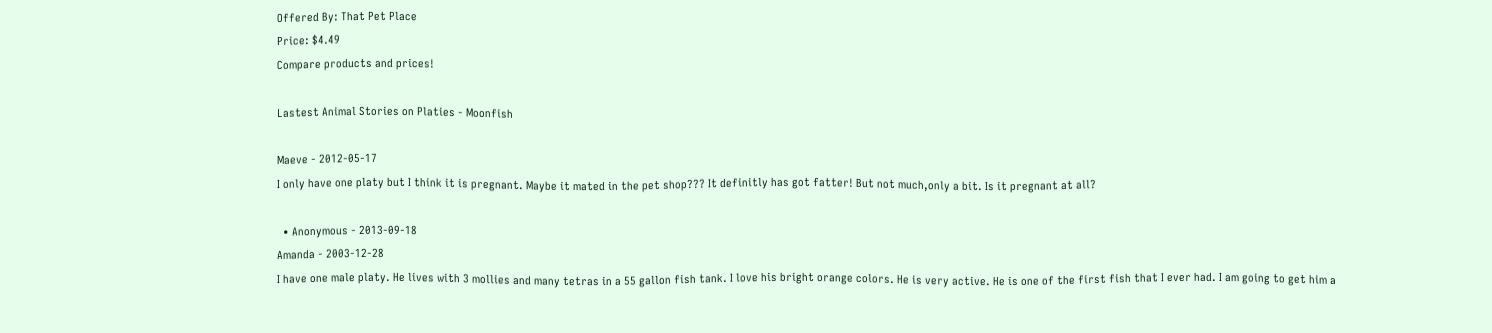Offered By: That Pet Place
Price: $4.49
Compare products and prices!

Lastest Animal Stories on Platies - Moonfish

Maeve - 2012-05-17
I only have one platy but I think it is pregnant. Maybe it mated in the pet shop??? It definitly has got fatter! But not much,only a bit. Is it pregnant at all?

  • Anonymous - 2013-09-18
Amanda - 2003-12-28
I have one male platy. He lives with 3 mollies and many tetras in a 55 gallon fish tank. I love his bright orange colors. He is very active. He is one of the first fish that I ever had. I am going to get him a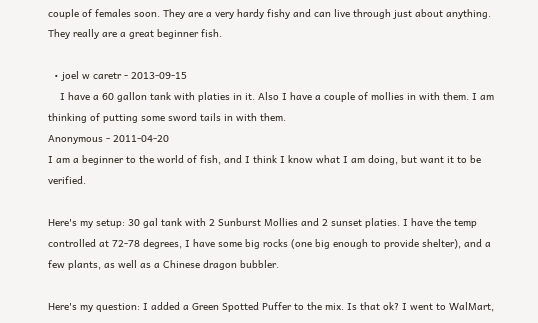couple of females soon. They are a very hardy fishy and can live through just about anything. They really are a great beginner fish.

  • joel w caretr - 2013-09-15
    I have a 60 gallon tank with platies in it. Also I have a couple of mollies in with them. I am thinking of putting some sword tails in with them.
Anonymous - 2011-04-20
I am a beginner to the world of fish, and I think I know what I am doing, but want it to be verified.

Here's my setup: 30 gal tank with 2 Sunburst Mollies and 2 sunset platies. I have the temp controlled at 72-78 degrees, I have some big rocks (one big enough to provide shelter), and a few plants, as well as a Chinese dragon bubbler.

Here's my question: I added a Green Spotted Puffer to the mix. Is that ok? I went to WalMart,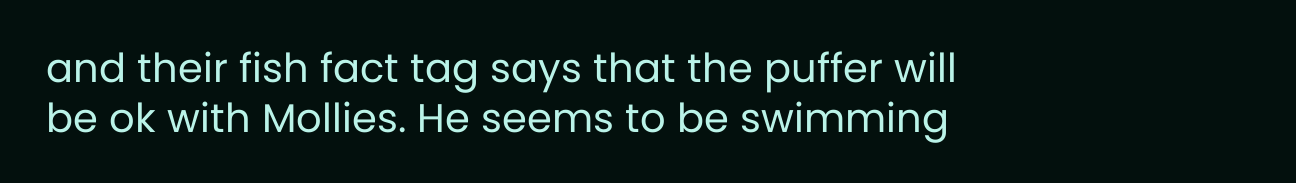and their fish fact tag says that the puffer will be ok with Mollies. He seems to be swimming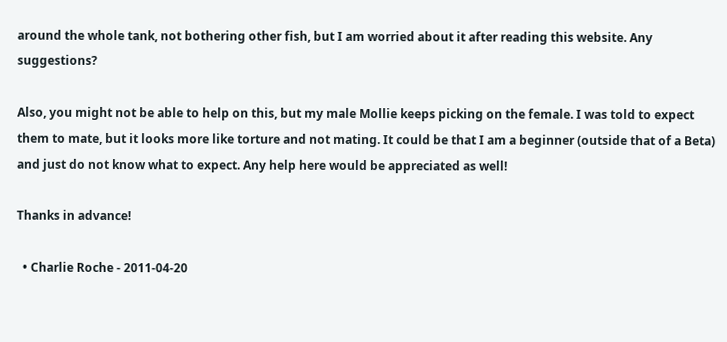around the whole tank, not bothering other fish, but I am worried about it after reading this website. Any suggestions?

Also, you might not be able to help on this, but my male Mollie keeps picking on the female. I was told to expect them to mate, but it looks more like torture and not mating. It could be that I am a beginner (outside that of a Beta) and just do not know what to expect. Any help here would be appreciated as well!

Thanks in advance!

  • Charlie Roche - 2011-04-20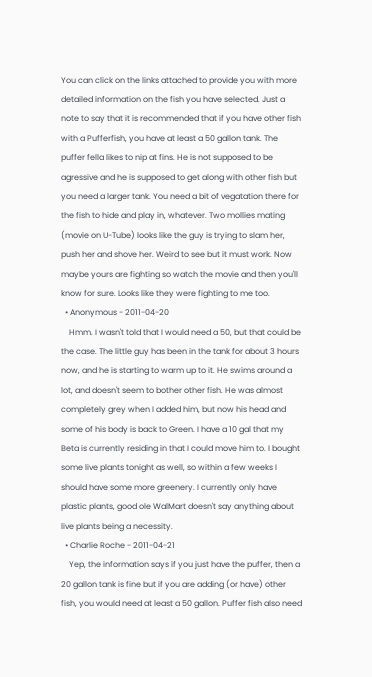You can click on the links attached to provide you with more detailed information on the fish you have selected. Just a note to say that it is recommended that if you have other fish with a Pufferfish, you have at least a 50 gallon tank. The puffer fella likes to nip at fins. He is not supposed to be agressive and he is supposed to get along with other fish but you need a larger tank. You need a bit of vegatation there for the fish to hide and play in, whatever. Two mollies mating (movie on U-Tube) looks like the guy is trying to slam her, push her and shove her. Weird to see but it must work. Now maybe yours are fighting so watch the movie and then you'll know for sure. Looks like they were fighting to me too.
  • Anonymous - 2011-04-20
    Hmm. I wasn't told that I would need a 50, but that could be the case. The little guy has been in the tank for about 3 hours now, and he is starting to warm up to it. He swims around a lot, and doesn't seem to bother other fish. He was almost completely grey when I added him, but now his head and some of his body is back to Green. I have a 10 gal that my Beta is currently residing in that I could move him to. I bought some live plants tonight as well, so within a few weeks I should have some more greenery. I currently only have plastic plants, good ole WalMart doesn't say anything about live plants being a necessity.
  • Charlie Roche - 2011-04-21
    Yep, the information says if you just have the puffer, then a 20 gallon tank is fine but if you are adding (or have) other fish, you would need at least a 50 gallon. Puffer fish also need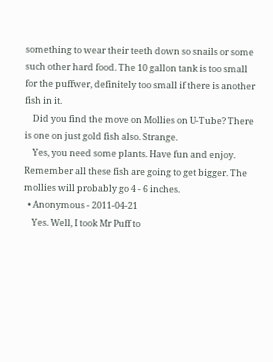something to wear their teeth down so snails or some such other hard food. The 10 gallon tank is too small for the puffwer, definitely too small if there is another fish in it.
    Did you find the move on Mollies on U-Tube? There is one on just gold fish also. Strange.
    Yes, you need some plants. Have fun and enjoy. Remember all these fish are going to get bigger. The mollies will probably go 4 - 6 inches.
  • Anonymous - 2011-04-21
    Yes. Well, I took Mr Puff to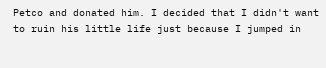Petco and donated him. I decided that I didn't want to ruin his little life just because I jumped in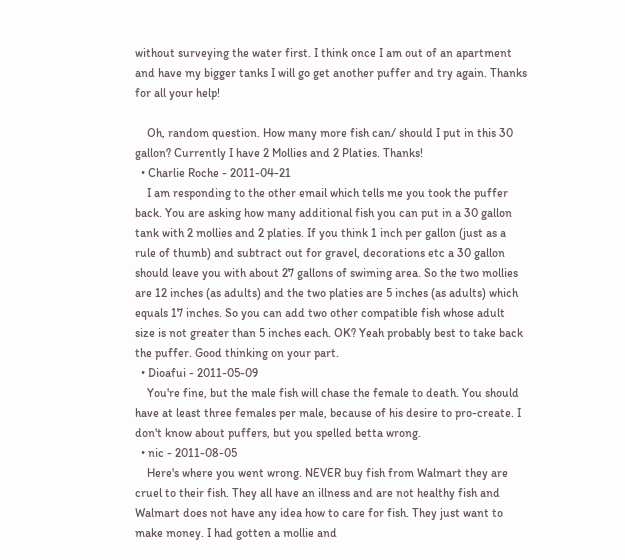without surveying the water first. I think once I am out of an apartment and have my bigger tanks I will go get another puffer and try again. Thanks for all your help!

    Oh, random question. How many more fish can/ should I put in this 30 gallon? Currently I have 2 Mollies and 2 Platies. Thanks!
  • Charlie Roche - 2011-04-21
    I am responding to the other email which tells me you took the puffer back. You are asking how many additional fish you can put in a 30 gallon tank with 2 mollies and 2 platies. If you think 1 inch per gallon (just as a rule of thumb) and subtract out for gravel, decorations etc a 30 gallon should leave you with about 27 gallons of swiming area. So the two mollies are 12 inches (as adults) and the two platies are 5 inches (as adults) which equals 17 inches. So you can add two other compatible fish whose adult size is not greater than 5 inches each. OK? Yeah probably best to take back the puffer. Good thinking on your part.
  • Dioafui - 2011-05-09
    You're fine, but the male fish will chase the female to death. You should have at least three females per male, because of his desire to pro-create. I don't know about puffers, but you spelled betta wrong.
  • nic - 2011-08-05
    Here's where you went wrong. NEVER buy fish from Walmart they are cruel to their fish. They all have an illness and are not healthy fish and Walmart does not have any idea how to care for fish. They just want to make money. I had gotten a mollie and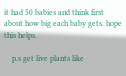it had 50 babies and think first about how big each baby gets. hope this helps.

    p.s get live plants like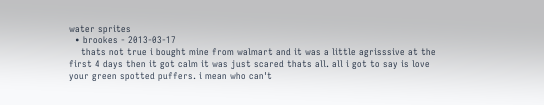water sprites
  • brookes - 2013-03-17
    thats not true i bought mine from walmart and it was a little agrisssive at the first 4 days then it got calm it was just scared thats all. all i got to say is love your green spotted puffers. i mean who can't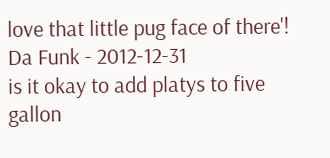love that little pug face of there'!
Da Funk - 2012-12-31
is it okay to add platys to five gallon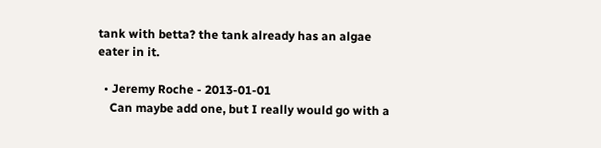tank with betta? the tank already has an algae eater in it.

  • Jeremy Roche - 2013-01-01
    Can maybe add one, but I really would go with a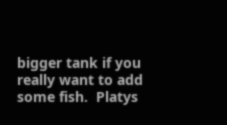bigger tank if you really want to add some fish.  Platys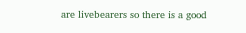are livebearers so there is a good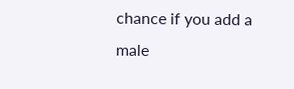chance if you add a male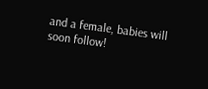and a female, babies will soon follow!